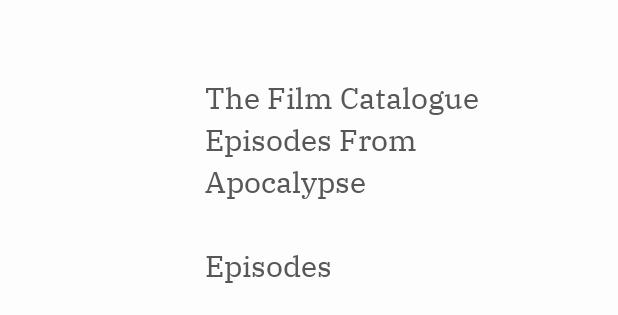The Film Catalogue
Episodes From Apocalypse

Episodes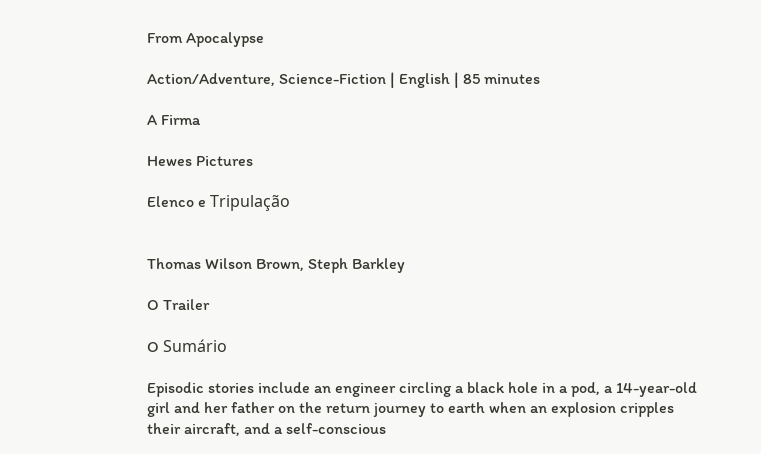From Apocalypse

Action/Adventure, Science-Fiction | English | 85 minutes

A Firma

Hewes Pictures

Elenco e Tripulação


Thomas Wilson Brown, Steph Barkley

O Trailer

O Sumário

Episodic stories include an engineer circling a black hole in a pod, a 14-year-old girl and her father on the return journey to earth when an explosion cripples their aircraft, and a self-conscious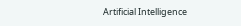Artificial Intelligence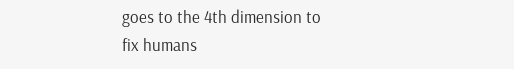goes to the 4th dimension to fix humans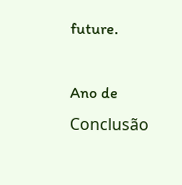future.

Ano de Conclusão